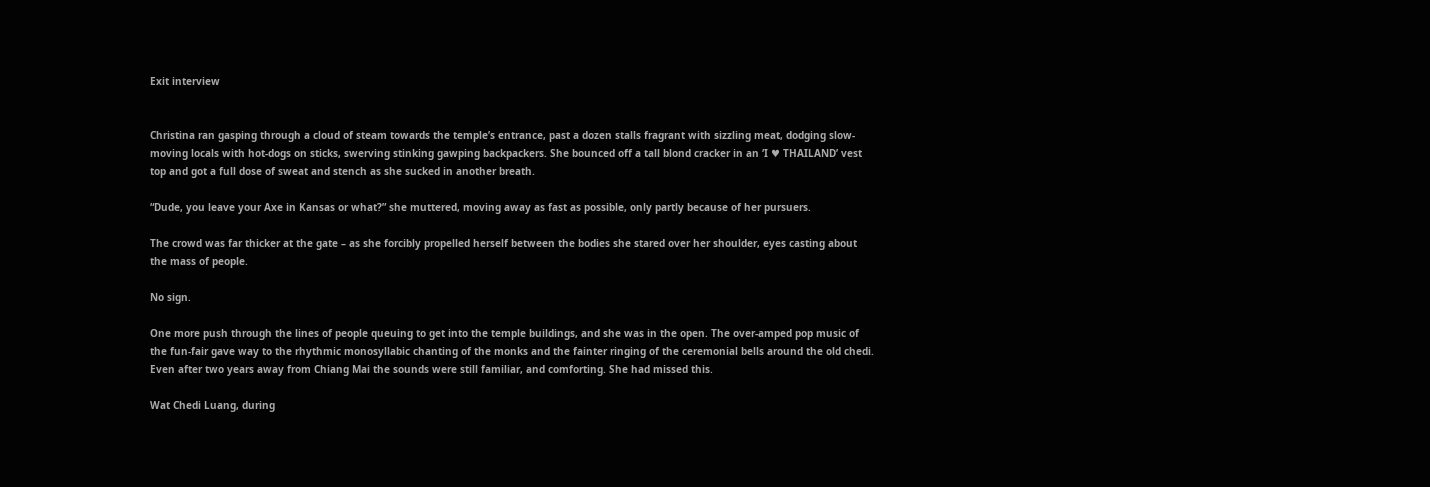Exit interview


Christina ran gasping through a cloud of steam towards the temple’s entrance, past a dozen stalls fragrant with sizzling meat, dodging slow-moving locals with hot-dogs on sticks, swerving stinking gawping backpackers. She bounced off a tall blond cracker in an ‘I ♥ THAILAND’ vest top and got a full dose of sweat and stench as she sucked in another breath.

“Dude, you leave your Axe in Kansas or what?” she muttered, moving away as fast as possible, only partly because of her pursuers.

The crowd was far thicker at the gate – as she forcibly propelled herself between the bodies she stared over her shoulder, eyes casting about the mass of people.

No sign.

One more push through the lines of people queuing to get into the temple buildings, and she was in the open. The over-amped pop music of the fun-fair gave way to the rhythmic monosyllabic chanting of the monks and the fainter ringing of the ceremonial bells around the old chedi. Even after two years away from Chiang Mai the sounds were still familiar, and comforting. She had missed this.

Wat Chedi Luang, during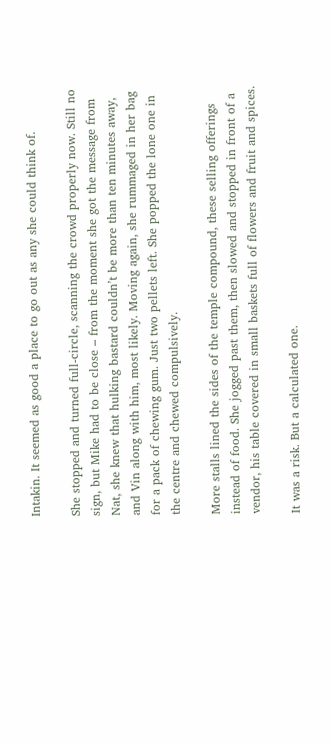Intakin. It seemed as good a place to go out as any she could think of.

She stopped and turned full-circle, scanning the crowd properly now. Still no sign, but Mike had to be close – from the moment she got the message from Nat, she knew that hulking bastard couldn’t be more than ten minutes away, and Vin along with him, most likely. Moving again, she rummaged in her bag for a pack of chewing gum. Just two pellets left. She popped the lone one in the centre and chewed compulsively.

More stalls lined the sides of the temple compound, these selling offerings instead of food. She jogged past them, then slowed and stopped in front of a vendor, his table covered in small baskets full of flowers and fruit and spices.

It was a risk. But a calculated one.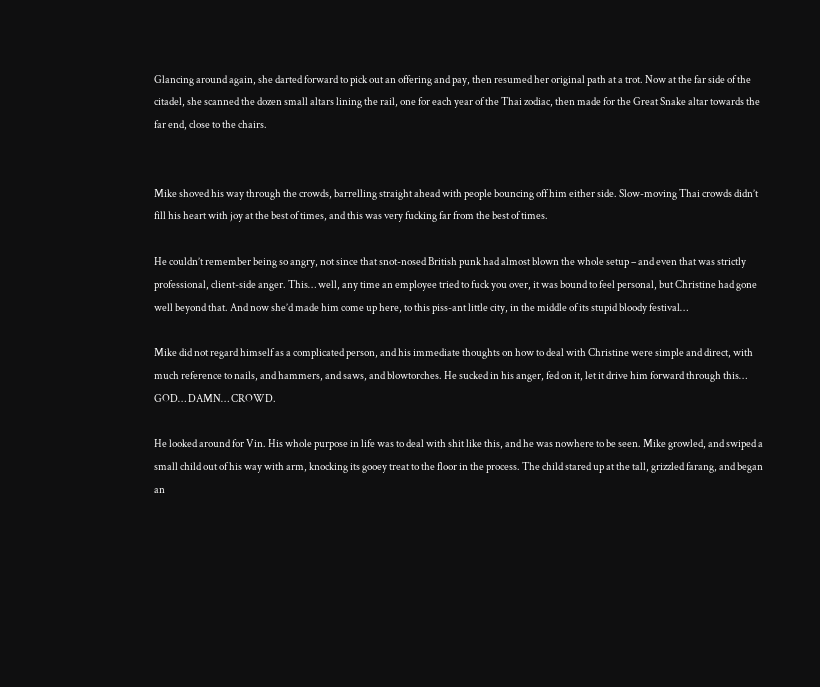Glancing around again, she darted forward to pick out an offering and pay, then resumed her original path at a trot. Now at the far side of the citadel, she scanned the dozen small altars lining the rail, one for each year of the Thai zodiac, then made for the Great Snake altar towards the far end, close to the chairs.


Mike shoved his way through the crowds, barrelling straight ahead with people bouncing off him either side. Slow-moving Thai crowds didn’t fill his heart with joy at the best of times, and this was very fucking far from the best of times.

He couldn’t remember being so angry, not since that snot-nosed British punk had almost blown the whole setup – and even that was strictly professional, client-side anger. This… well, any time an employee tried to fuck you over, it was bound to feel personal, but Christine had gone well beyond that. And now she’d made him come up here, to this piss-ant little city, in the middle of its stupid bloody festival…

Mike did not regard himself as a complicated person, and his immediate thoughts on how to deal with Christine were simple and direct, with much reference to nails, and hammers, and saws, and blowtorches. He sucked in his anger, fed on it, let it drive him forward through this… GOD… DAMN… CROWD.

He looked around for Vin. His whole purpose in life was to deal with shit like this, and he was nowhere to be seen. Mike growled, and swiped a small child out of his way with arm, knocking its gooey treat to the floor in the process. The child stared up at the tall, grizzled farang, and began an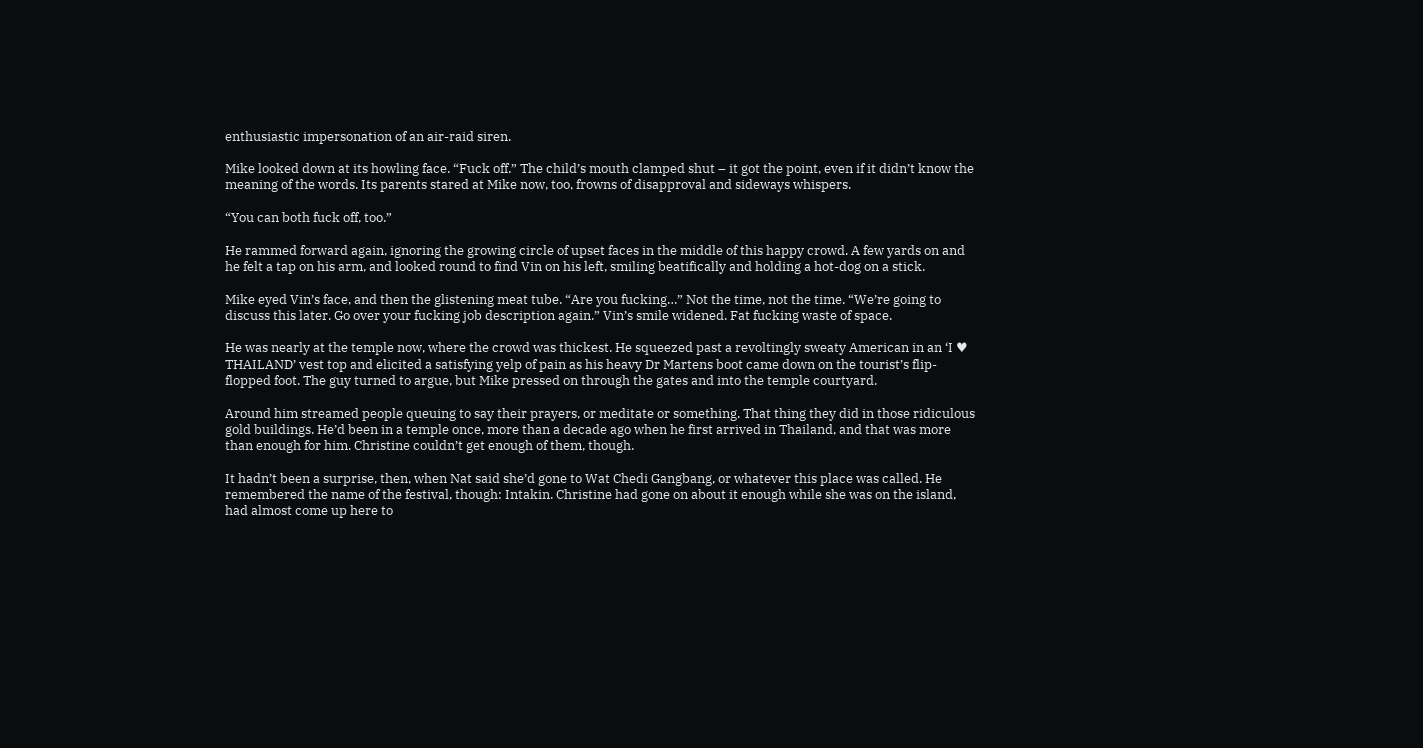enthusiastic impersonation of an air-raid siren.

Mike looked down at its howling face. “Fuck off.” The child’s mouth clamped shut – it got the point, even if it didn’t know the meaning of the words. Its parents stared at Mike now, too, frowns of disapproval and sideways whispers.

“You can both fuck off, too.”

He rammed forward again, ignoring the growing circle of upset faces in the middle of this happy crowd. A few yards on and he felt a tap on his arm, and looked round to find Vin on his left, smiling beatifically and holding a hot-dog on a stick.

Mike eyed Vin’s face, and then the glistening meat tube. “Are you fucking…” Not the time, not the time. “We’re going to discuss this later. Go over your fucking job description again.” Vin’s smile widened. Fat fucking waste of space.

He was nearly at the temple now, where the crowd was thickest. He squeezed past a revoltingly sweaty American in an ‘I ♥ THAILAND’ vest top and elicited a satisfying yelp of pain as his heavy Dr Martens boot came down on the tourist’s flip-flopped foot. The guy turned to argue, but Mike pressed on through the gates and into the temple courtyard.

Around him streamed people queuing to say their prayers, or meditate or something. That thing they did in those ridiculous gold buildings. He’d been in a temple once, more than a decade ago when he first arrived in Thailand, and that was more than enough for him. Christine couldn’t get enough of them, though.

It hadn’t been a surprise, then, when Nat said she’d gone to Wat Chedi Gangbang, or whatever this place was called. He remembered the name of the festival, though: Intakin. Christine had gone on about it enough while she was on the island, had almost come up here to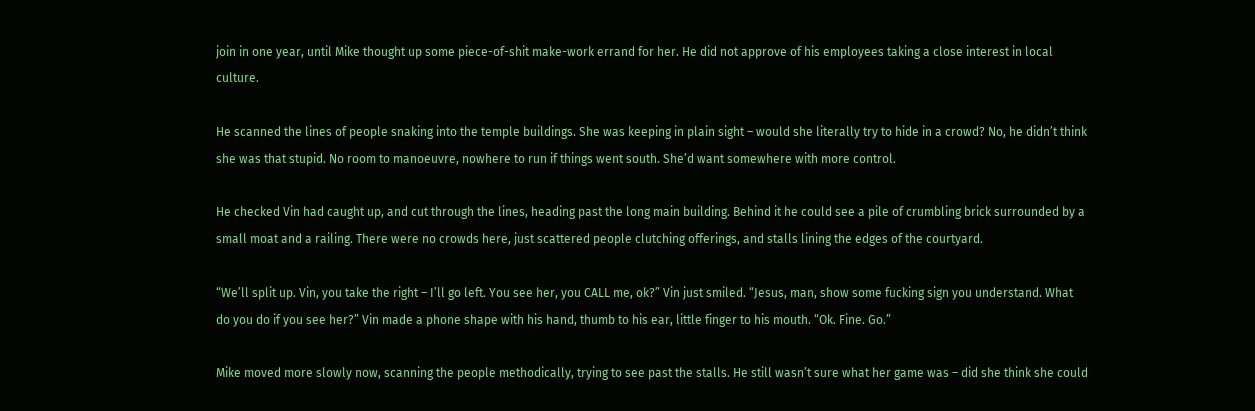join in one year, until Mike thought up some piece-of-shit make-work errand for her. He did not approve of his employees taking a close interest in local culture.

He scanned the lines of people snaking into the temple buildings. She was keeping in plain sight – would she literally try to hide in a crowd? No, he didn’t think she was that stupid. No room to manoeuvre, nowhere to run if things went south. She’d want somewhere with more control.

He checked Vin had caught up, and cut through the lines, heading past the long main building. Behind it he could see a pile of crumbling brick surrounded by a small moat and a railing. There were no crowds here, just scattered people clutching offerings, and stalls lining the edges of the courtyard.

“We’ll split up. Vin, you take the right – I’ll go left. You see her, you CALL me, ok?” Vin just smiled. “Jesus, man, show some fucking sign you understand. What do you do if you see her?” Vin made a phone shape with his hand, thumb to his ear, little finger to his mouth. “Ok. Fine. Go.”

Mike moved more slowly now, scanning the people methodically, trying to see past the stalls. He still wasn’t sure what her game was – did she think she could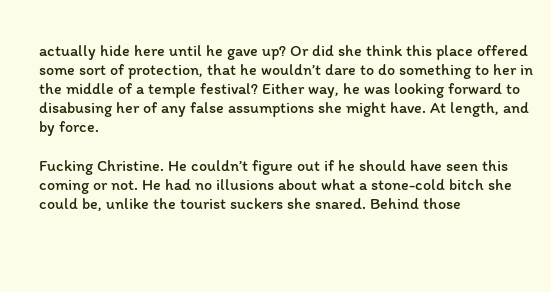actually hide here until he gave up? Or did she think this place offered some sort of protection, that he wouldn’t dare to do something to her in the middle of a temple festival? Either way, he was looking forward to disabusing her of any false assumptions she might have. At length, and by force.

Fucking Christine. He couldn’t figure out if he should have seen this coming or not. He had no illusions about what a stone-cold bitch she could be, unlike the tourist suckers she snared. Behind those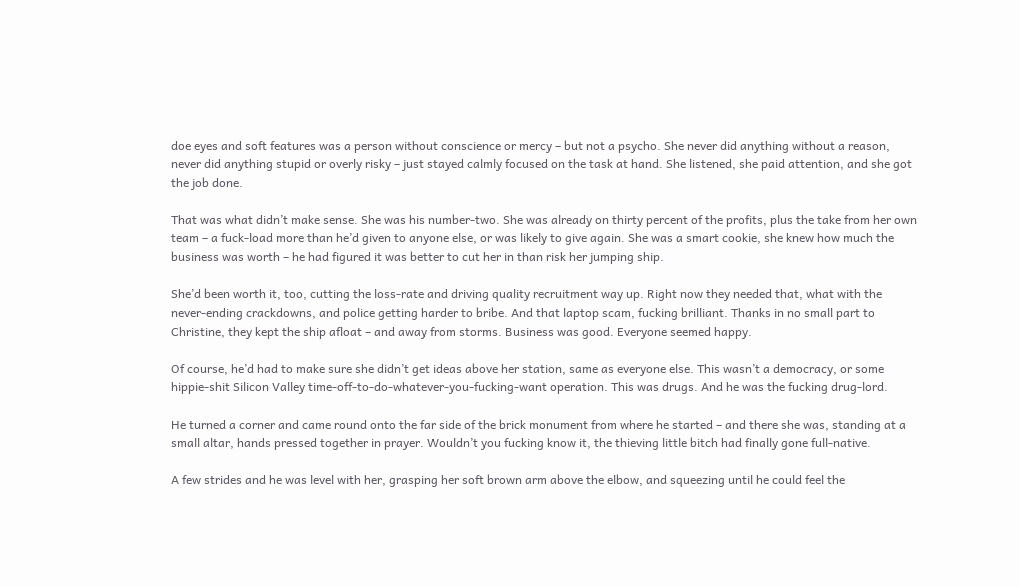doe eyes and soft features was a person without conscience or mercy – but not a psycho. She never did anything without a reason, never did anything stupid or overly risky – just stayed calmly focused on the task at hand. She listened, she paid attention, and she got the job done.

That was what didn’t make sense. She was his number-two. She was already on thirty percent of the profits, plus the take from her own team – a fuck-load more than he’d given to anyone else, or was likely to give again. She was a smart cookie, she knew how much the business was worth – he had figured it was better to cut her in than risk her jumping ship.

She’d been worth it, too, cutting the loss-rate and driving quality recruitment way up. Right now they needed that, what with the never-ending crackdowns, and police getting harder to bribe. And that laptop scam, fucking brilliant. Thanks in no small part to Christine, they kept the ship afloat – and away from storms. Business was good. Everyone seemed happy.

Of course, he’d had to make sure she didn’t get ideas above her station, same as everyone else. This wasn’t a democracy, or some hippie-shit Silicon Valley time-off-to-do-whatever-you-fucking-want operation. This was drugs. And he was the fucking drug-lord.

He turned a corner and came round onto the far side of the brick monument from where he started – and there she was, standing at a small altar, hands pressed together in prayer. Wouldn’t you fucking know it, the thieving little bitch had finally gone full-native.

A few strides and he was level with her, grasping her soft brown arm above the elbow, and squeezing until he could feel the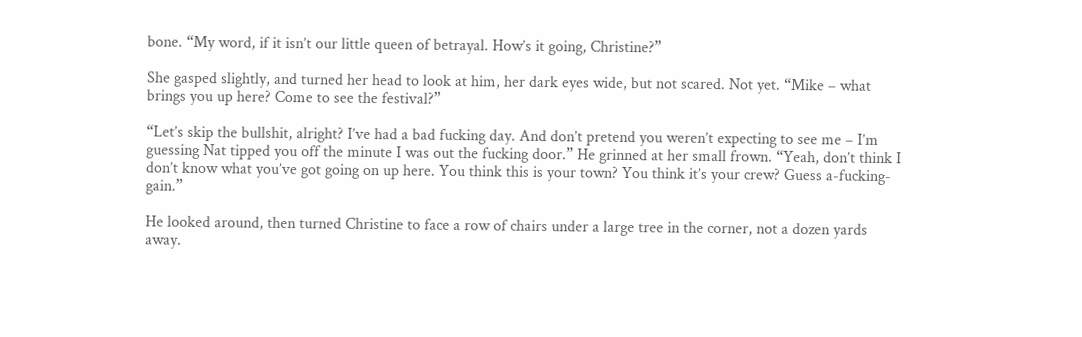bone. “My word, if it isn’t our little queen of betrayal. How’s it going, Christine?”

She gasped slightly, and turned her head to look at him, her dark eyes wide, but not scared. Not yet. “Mike – what brings you up here? Come to see the festival?”

“Let’s skip the bullshit, alright? I’ve had a bad fucking day. And don’t pretend you weren’t expecting to see me – I’m guessing Nat tipped you off the minute I was out the fucking door.” He grinned at her small frown. “Yeah, don’t think I don’t know what you’ve got going on up here. You think this is your town? You think it’s your crew? Guess a-fucking-gain.”

He looked around, then turned Christine to face a row of chairs under a large tree in the corner, not a dozen yards away.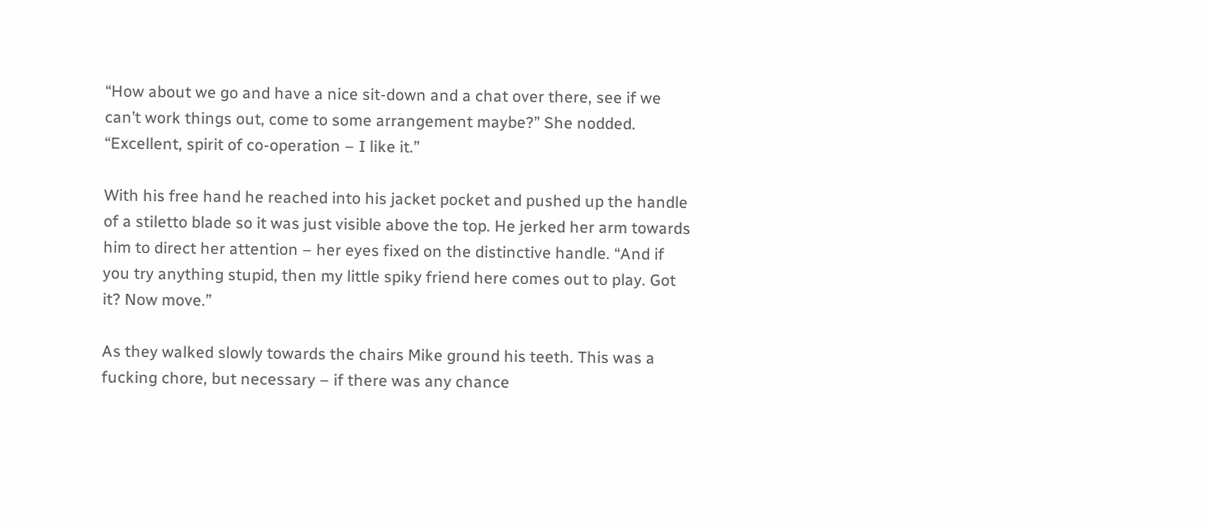“How about we go and have a nice sit-down and a chat over there, see if we can’t work things out, come to some arrangement maybe?” She nodded. “Excellent, spirit of co-operation – I like it.”

With his free hand he reached into his jacket pocket and pushed up the handle of a stiletto blade so it was just visible above the top. He jerked her arm towards him to direct her attention – her eyes fixed on the distinctive handle. “And if you try anything stupid, then my little spiky friend here comes out to play. Got it? Now move.”

As they walked slowly towards the chairs Mike ground his teeth. This was a fucking chore, but necessary – if there was any chance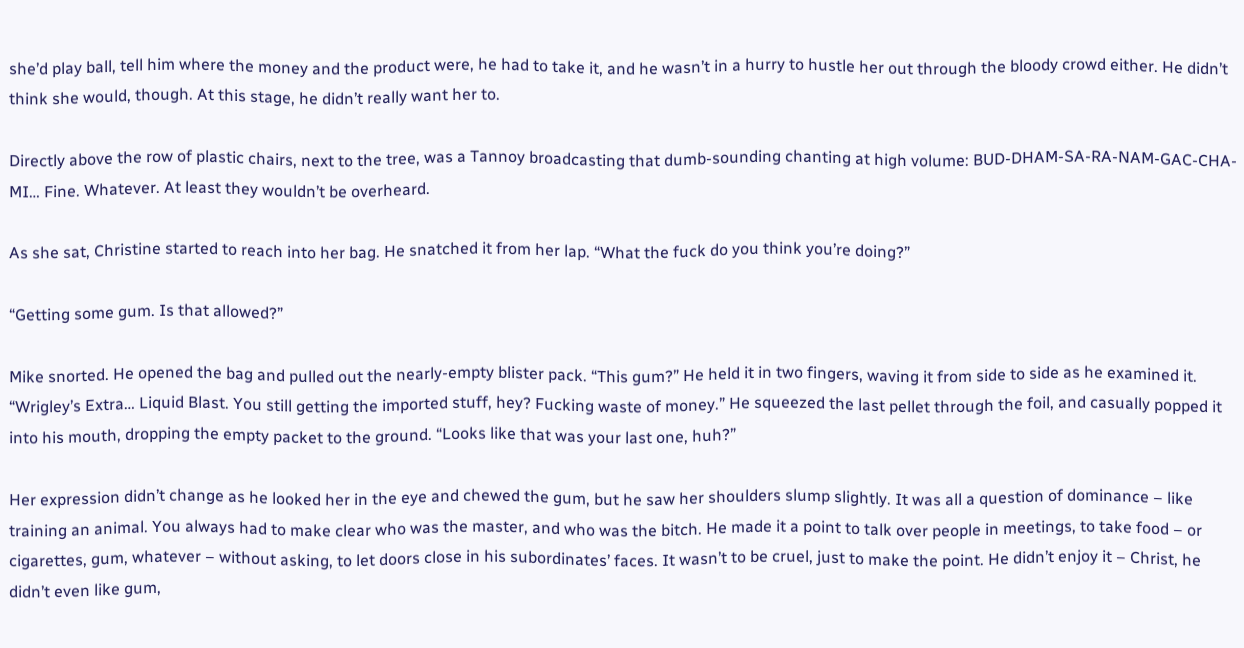she’d play ball, tell him where the money and the product were, he had to take it, and he wasn’t in a hurry to hustle her out through the bloody crowd either. He didn’t think she would, though. At this stage, he didn’t really want her to.

Directly above the row of plastic chairs, next to the tree, was a Tannoy broadcasting that dumb-sounding chanting at high volume: BUD-DHAM-SA-RA-NAM-GAC-CHA-MI… Fine. Whatever. At least they wouldn’t be overheard.

As she sat, Christine started to reach into her bag. He snatched it from her lap. “What the fuck do you think you’re doing?”

“Getting some gum. Is that allowed?”

Mike snorted. He opened the bag and pulled out the nearly-empty blister pack. “This gum?” He held it in two fingers, waving it from side to side as he examined it. “Wrigley’s Extra… Liquid Blast. You still getting the imported stuff, hey? Fucking waste of money.” He squeezed the last pellet through the foil, and casually popped it into his mouth, dropping the empty packet to the ground. “Looks like that was your last one, huh?”

Her expression didn’t change as he looked her in the eye and chewed the gum, but he saw her shoulders slump slightly. It was all a question of dominance – like training an animal. You always had to make clear who was the master, and who was the bitch. He made it a point to talk over people in meetings, to take food – or cigarettes, gum, whatever – without asking, to let doors close in his subordinates’ faces. It wasn’t to be cruel, just to make the point. He didn’t enjoy it – Christ, he didn’t even like gum,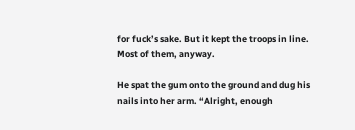for fuck’s sake. But it kept the troops in line. Most of them, anyway.

He spat the gum onto the ground and dug his nails into her arm. “Alright, enough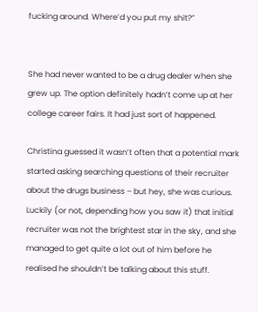fucking around. Where’d you put my shit?”


She had never wanted to be a drug dealer when she grew up. The option definitely hadn’t come up at her college career fairs. It had just sort of happened.

Christina guessed it wasn’t often that a potential mark started asking searching questions of their recruiter about the drugs business – but hey, she was curious. Luckily (or not, depending how you saw it) that initial recruiter was not the brightest star in the sky, and she managed to get quite a lot out of him before he realised he shouldn’t be talking about this stuff.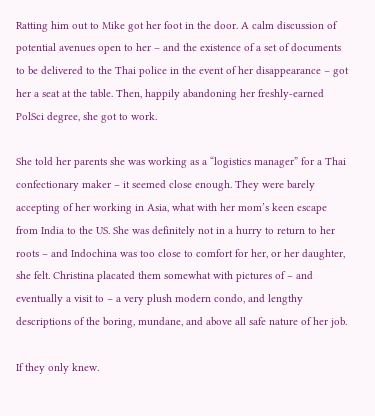Ratting him out to Mike got her foot in the door. A calm discussion of potential avenues open to her – and the existence of a set of documents to be delivered to the Thai police in the event of her disappearance – got her a seat at the table. Then, happily abandoning her freshly-earned PolSci degree, she got to work.

She told her parents she was working as a “logistics manager” for a Thai confectionary maker – it seemed close enough. They were barely accepting of her working in Asia, what with her mom’s keen escape from India to the US. She was definitely not in a hurry to return to her roots – and Indochina was too close to comfort for her, or her daughter, she felt. Christina placated them somewhat with pictures of – and eventually a visit to – a very plush modern condo, and lengthy descriptions of the boring, mundane, and above all safe nature of her job.

If they only knew.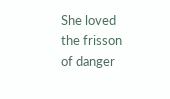She loved the frisson of danger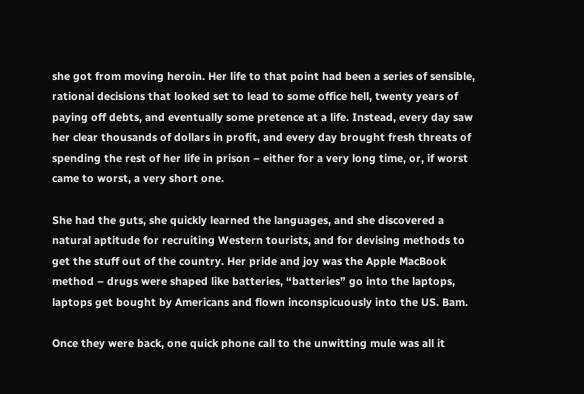she got from moving heroin. Her life to that point had been a series of sensible, rational decisions that looked set to lead to some office hell, twenty years of paying off debts, and eventually some pretence at a life. Instead, every day saw her clear thousands of dollars in profit, and every day brought fresh threats of spending the rest of her life in prison – either for a very long time, or, if worst came to worst, a very short one.

She had the guts, she quickly learned the languages, and she discovered a natural aptitude for recruiting Western tourists, and for devising methods to get the stuff out of the country. Her pride and joy was the Apple MacBook method – drugs were shaped like batteries, “batteries” go into the laptops, laptops get bought by Americans and flown inconspicuously into the US. Bam.

Once they were back, one quick phone call to the unwitting mule was all it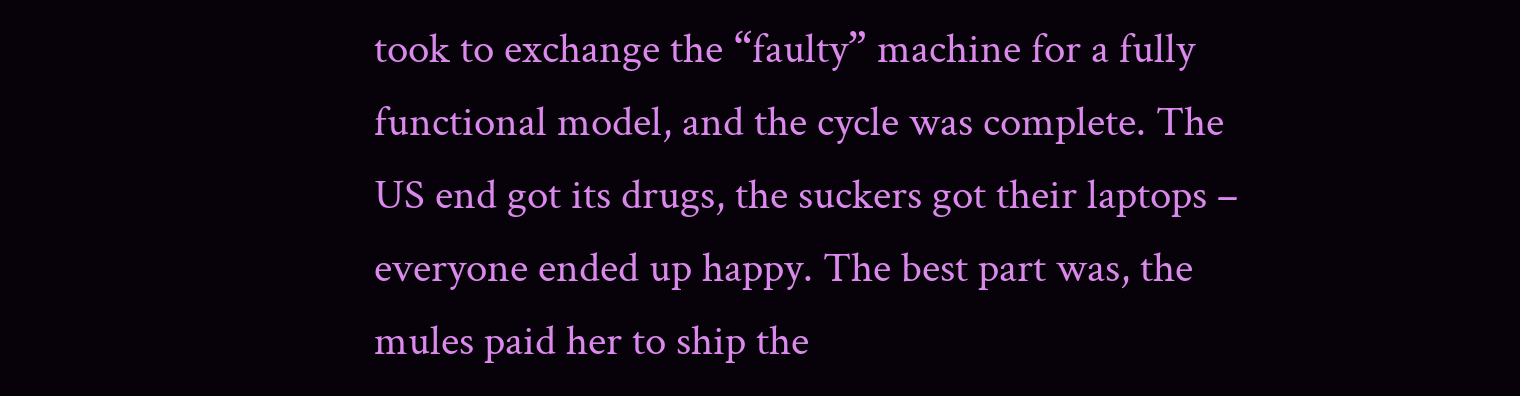took to exchange the “faulty” machine for a fully functional model, and the cycle was complete. The US end got its drugs, the suckers got their laptops – everyone ended up happy. The best part was, the mules paid her to ship the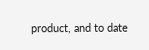product, and to date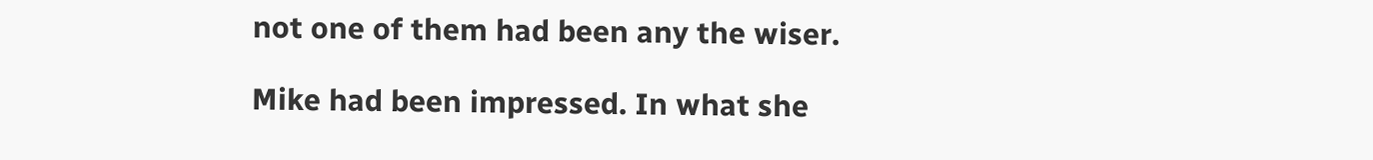not one of them had been any the wiser.

Mike had been impressed. In what she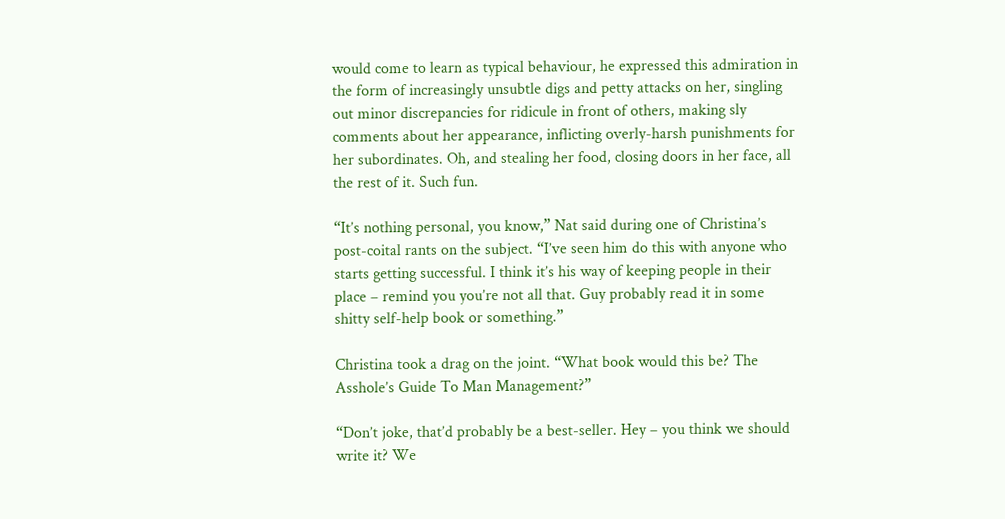would come to learn as typical behaviour, he expressed this admiration in the form of increasingly unsubtle digs and petty attacks on her, singling out minor discrepancies for ridicule in front of others, making sly comments about her appearance, inflicting overly-harsh punishments for her subordinates. Oh, and stealing her food, closing doors in her face, all the rest of it. Such fun.

“It’s nothing personal, you know,” Nat said during one of Christina’s post-coital rants on the subject. “I’ve seen him do this with anyone who starts getting successful. I think it’s his way of keeping people in their place – remind you you’re not all that. Guy probably read it in some shitty self-help book or something.”

Christina took a drag on the joint. “What book would this be? The Asshole’s Guide To Man Management?”

“Don’t joke, that’d probably be a best-seller. Hey – you think we should write it? We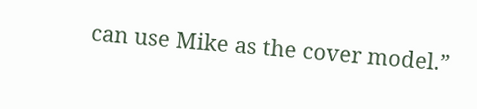can use Mike as the cover model.”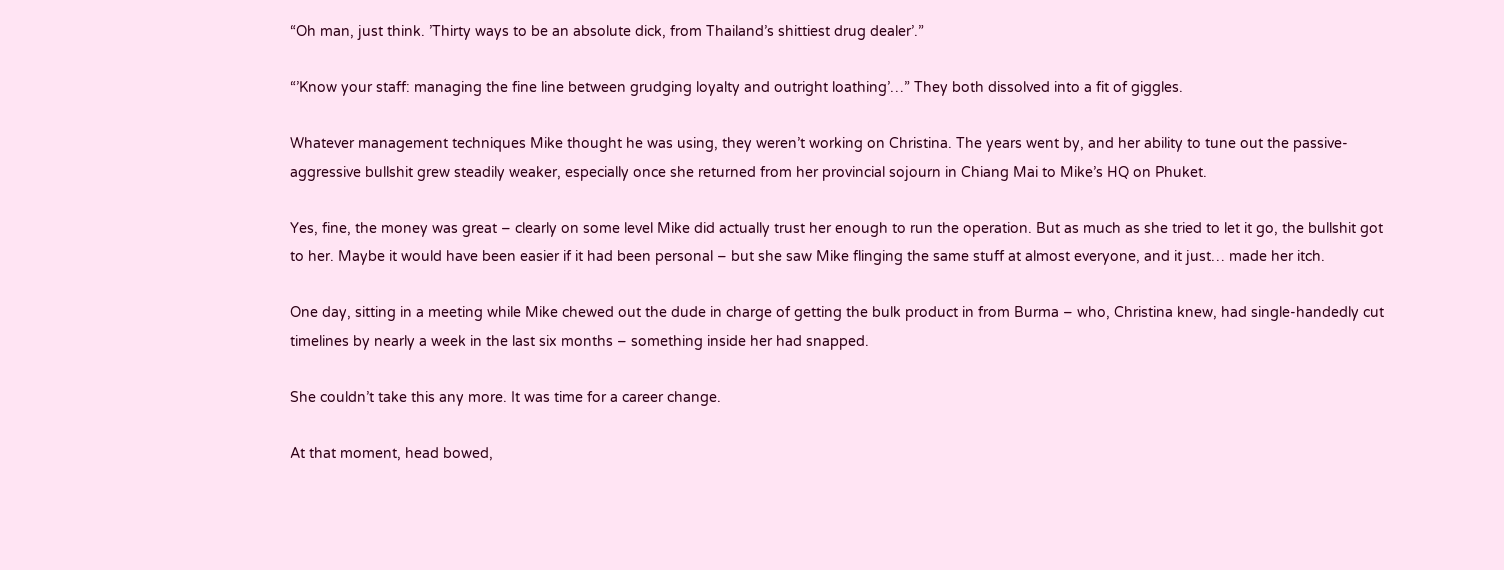“Oh man, just think. ’Thirty ways to be an absolute dick, from Thailand’s shittiest drug dealer’.”

“’Know your staff: managing the fine line between grudging loyalty and outright loathing’…” They both dissolved into a fit of giggles.

Whatever management techniques Mike thought he was using, they weren’t working on Christina. The years went by, and her ability to tune out the passive-aggressive bullshit grew steadily weaker, especially once she returned from her provincial sojourn in Chiang Mai to Mike’s HQ on Phuket.

Yes, fine, the money was great – clearly on some level Mike did actually trust her enough to run the operation. But as much as she tried to let it go, the bullshit got to her. Maybe it would have been easier if it had been personal – but she saw Mike flinging the same stuff at almost everyone, and it just… made her itch.

One day, sitting in a meeting while Mike chewed out the dude in charge of getting the bulk product in from Burma – who, Christina knew, had single-handedly cut timelines by nearly a week in the last six months – something inside her had snapped.

She couldn’t take this any more. It was time for a career change.

At that moment, head bowed,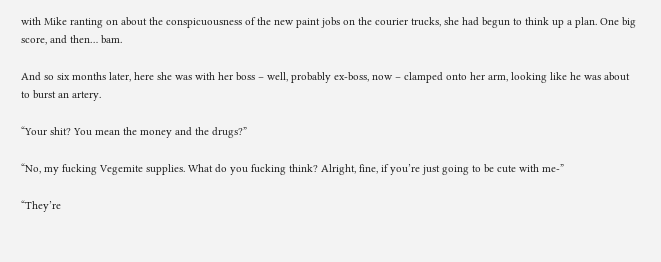with Mike ranting on about the conspicuousness of the new paint jobs on the courier trucks, she had begun to think up a plan. One big score, and then… bam.

And so six months later, here she was with her boss – well, probably ex-boss, now – clamped onto her arm, looking like he was about to burst an artery.

“Your shit? You mean the money and the drugs?”

“No, my fucking Vegemite supplies. What do you fucking think? Alright, fine, if you’re just going to be cute with me-”

“They’re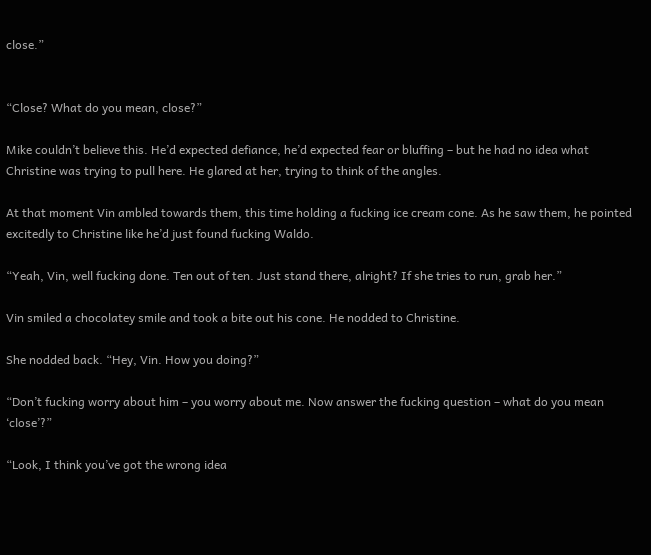close.”


“Close? What do you mean, close?”

Mike couldn’t believe this. He’d expected defiance, he’d expected fear or bluffing – but he had no idea what Christine was trying to pull here. He glared at her, trying to think of the angles.

At that moment Vin ambled towards them, this time holding a fucking ice cream cone. As he saw them, he pointed excitedly to Christine like he’d just found fucking Waldo.

“Yeah, Vin, well fucking done. Ten out of ten. Just stand there, alright? If she tries to run, grab her.”

Vin smiled a chocolatey smile and took a bite out his cone. He nodded to Christine.

She nodded back. “Hey, Vin. How you doing?”

“Don’t fucking worry about him – you worry about me. Now answer the fucking question – what do you mean ‘close’?”

“Look, I think you’ve got the wrong idea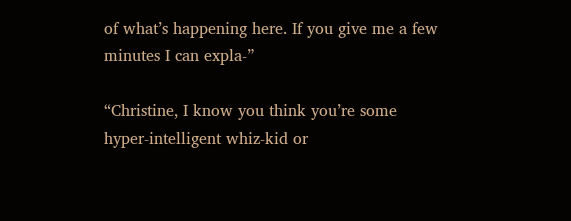of what’s happening here. If you give me a few minutes I can expla-”

“Christine, I know you think you’re some hyper-intelligent whiz-kid or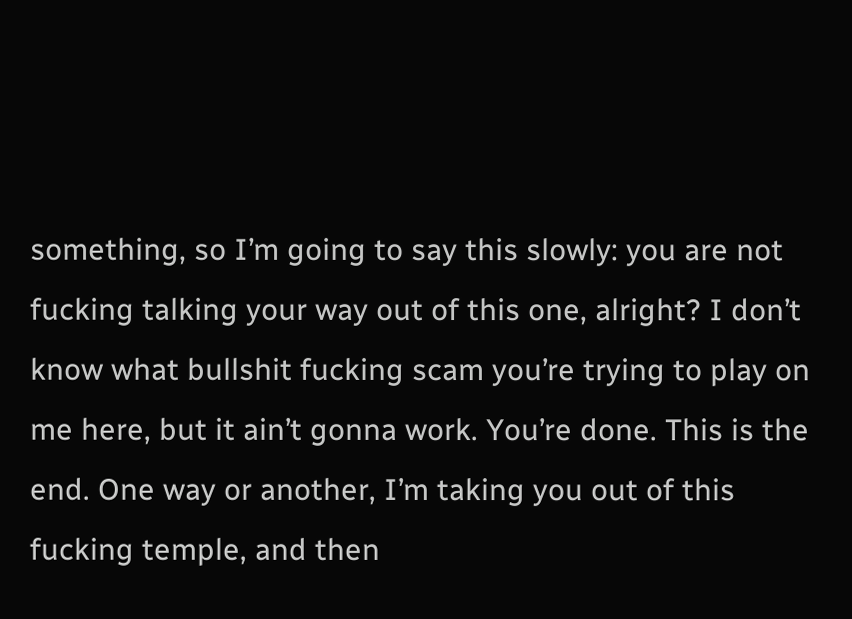something, so I’m going to say this slowly: you are not fucking talking your way out of this one, alright? I don’t know what bullshit fucking scam you’re trying to play on me here, but it ain’t gonna work. You’re done. This is the end. One way or another, I’m taking you out of this fucking temple, and then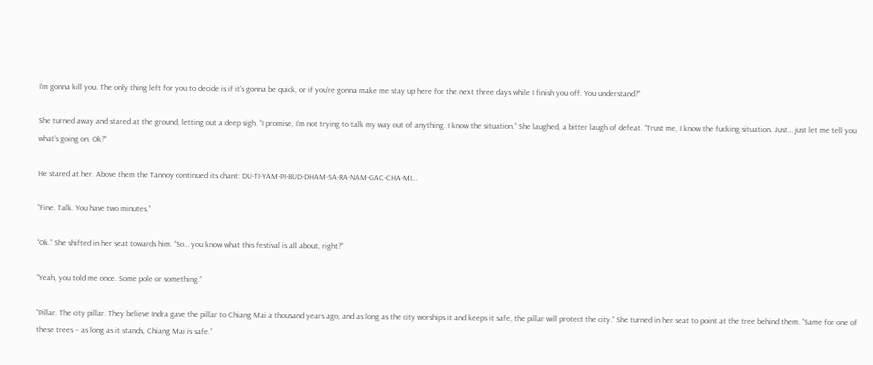I’m gonna kill you. The only thing left for you to decide is if it’s gonna be quick, or if you’re gonna make me stay up here for the next three days while I finish you off. You understand?”

She turned away and stared at the ground, letting out a deep sigh. “I promise, I’m not trying to talk my way out of anything. I know the situation.” She laughed, a bitter laugh of defeat. “Trust me, I know the fucking situation. Just… just let me tell you what’s going on. Ok?”

He stared at her. Above them the Tannoy continued its chant: DU-TI-YAM-PI-BUD-DHAM-SA-RA-NAM-GAC-CHA-MI…

“Fine. Talk. You have two minutes.”

“Ok.” She shifted in her seat towards him. “So… you know what this festival is all about, right?”

“Yeah, you told me once. Some pole or something.”

“Pillar. The city pillar. They believe Indra gave the pillar to Chiang Mai a thousand years ago, and as long as the city worships it and keeps it safe, the pillar will protect the city.” She turned in her seat to point at the tree behind them. “Same for one of these trees – as long as it stands, Chiang Mai is safe.”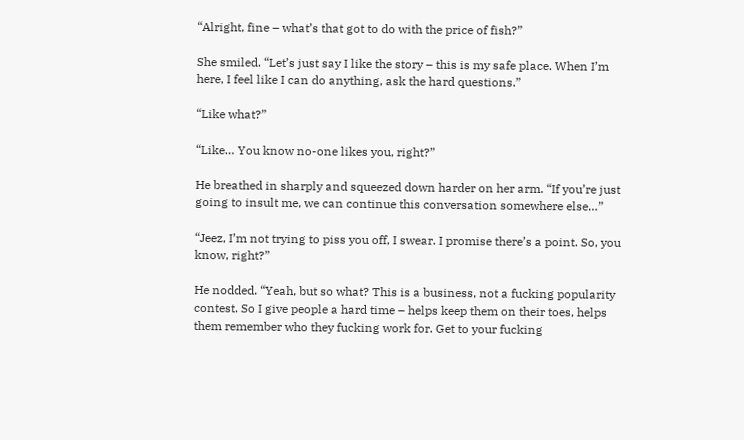“Alright, fine – what’s that got to do with the price of fish?”

She smiled. “Let’s just say I like the story – this is my safe place. When I’m here, I feel like I can do anything, ask the hard questions.”

“Like what?”

“Like… You know no-one likes you, right?”

He breathed in sharply and squeezed down harder on her arm. “If you’re just going to insult me, we can continue this conversation somewhere else…”

“Jeez, I’m not trying to piss you off, I swear. I promise there’s a point. So, you know, right?”

He nodded. “Yeah, but so what? This is a business, not a fucking popularity contest. So I give people a hard time – helps keep them on their toes, helps them remember who they fucking work for. Get to your fucking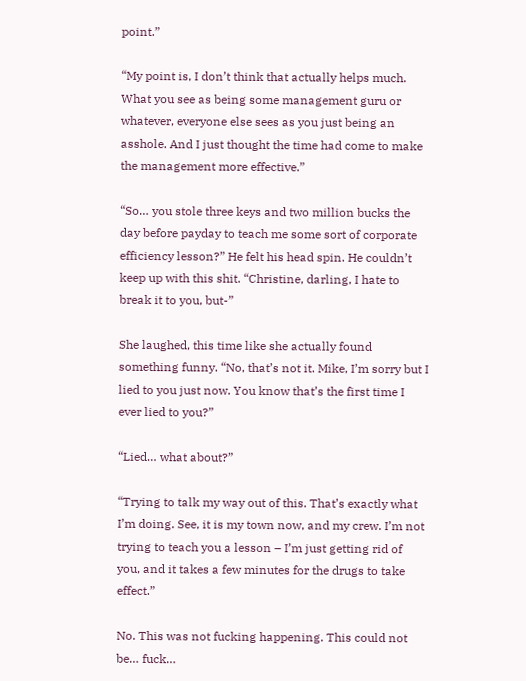point.”

“My point is, I don’t think that actually helps much. What you see as being some management guru or whatever, everyone else sees as you just being an asshole. And I just thought the time had come to make the management more effective.”

“So… you stole three keys and two million bucks the day before payday to teach me some sort of corporate efficiency lesson?” He felt his head spin. He couldn’t keep up with this shit. “Christine, darling, I hate to break it to you, but-”

She laughed, this time like she actually found something funny. “No, that’s not it. Mike, I’m sorry but I lied to you just now. You know that’s the first time I ever lied to you?”

“Lied… what about?”

“Trying to talk my way out of this. That’s exactly what I’m doing. See, it is my town now, and my crew. I’m not trying to teach you a lesson – I’m just getting rid of you, and it takes a few minutes for the drugs to take effect.”

No. This was not fucking happening. This could not be… fuck…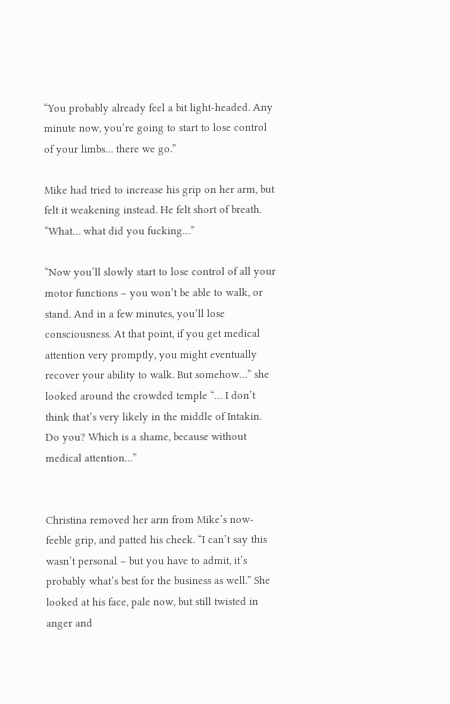“You probably already feel a bit light-headed. Any minute now, you’re going to start to lose control of your limbs… there we go.”

Mike had tried to increase his grip on her arm, but felt it weakening instead. He felt short of breath. “What… what did you fucking…”

“Now you’ll slowly start to lose control of all your motor functions – you won’t be able to walk, or stand. And in a few minutes, you’ll lose consciousness. At that point, if you get medical attention very promptly, you might eventually recover your ability to walk. But somehow…” she looked around the crowded temple “… I don’t think that’s very likely in the middle of Intakin. Do you? Which is a shame, because without medical attention…”


Christina removed her arm from Mike’s now-feeble grip, and patted his cheek. “I can’t say this wasn’t personal – but you have to admit, it’s probably what’s best for the business as well.” She looked at his face, pale now, but still twisted in anger and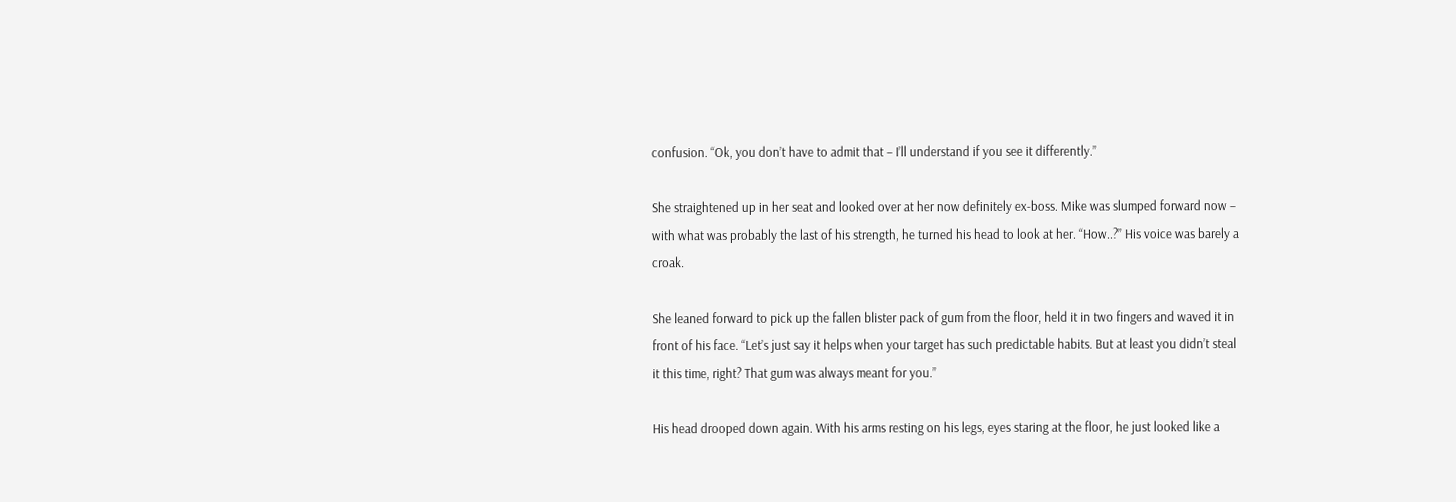confusion. “Ok, you don’t have to admit that – I’ll understand if you see it differently.”

She straightened up in her seat and looked over at her now definitely ex-boss. Mike was slumped forward now – with what was probably the last of his strength, he turned his head to look at her. “How..?” His voice was barely a croak.

She leaned forward to pick up the fallen blister pack of gum from the floor, held it in two fingers and waved it in front of his face. “Let’s just say it helps when your target has such predictable habits. But at least you didn’t steal it this time, right? That gum was always meant for you.”

His head drooped down again. With his arms resting on his legs, eyes staring at the floor, he just looked like a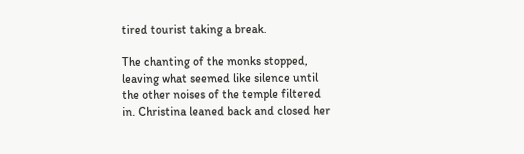tired tourist taking a break.

The chanting of the monks stopped, leaving what seemed like silence until the other noises of the temple filtered in. Christina leaned back and closed her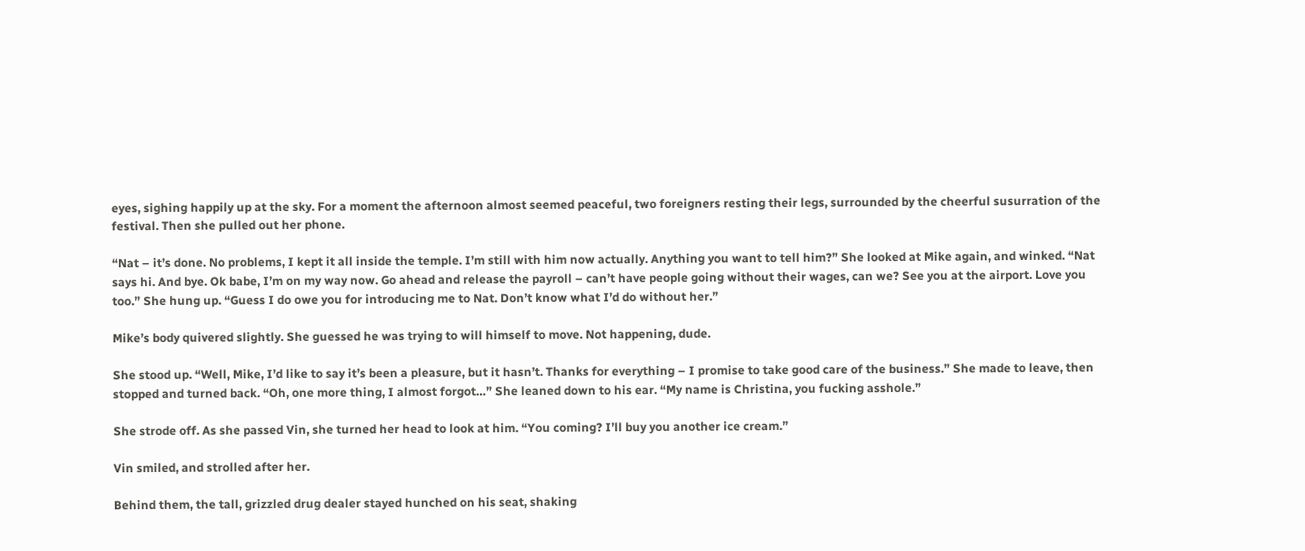eyes, sighing happily up at the sky. For a moment the afternoon almost seemed peaceful, two foreigners resting their legs, surrounded by the cheerful susurration of the festival. Then she pulled out her phone.

“Nat – it’s done. No problems, I kept it all inside the temple. I’m still with him now actually. Anything you want to tell him?” She looked at Mike again, and winked. “Nat says hi. And bye. Ok babe, I’m on my way now. Go ahead and release the payroll – can’t have people going without their wages, can we? See you at the airport. Love you too.” She hung up. “Guess I do owe you for introducing me to Nat. Don’t know what I’d do without her.”

Mike’s body quivered slightly. She guessed he was trying to will himself to move. Not happening, dude.

She stood up. “Well, Mike, I’d like to say it’s been a pleasure, but it hasn’t. Thanks for everything – I promise to take good care of the business.” She made to leave, then stopped and turned back. “Oh, one more thing, I almost forgot…” She leaned down to his ear. “My name is Christina, you fucking asshole.”

She strode off. As she passed Vin, she turned her head to look at him. “You coming? I’ll buy you another ice cream.”

Vin smiled, and strolled after her.

Behind them, the tall, grizzled drug dealer stayed hunched on his seat, shaking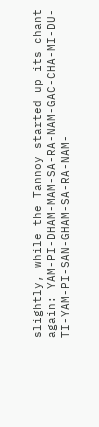slightly, while the Tannoy started up its chant again: YAM-PI-DHAM-MAM-SA-RA-NAM-GAC-CHA-MI-DU-TI-YAM-PI-SAN-GHAM-SA-RA-NAM-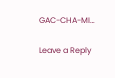GAC-CHA-MI…

Leave a Reply